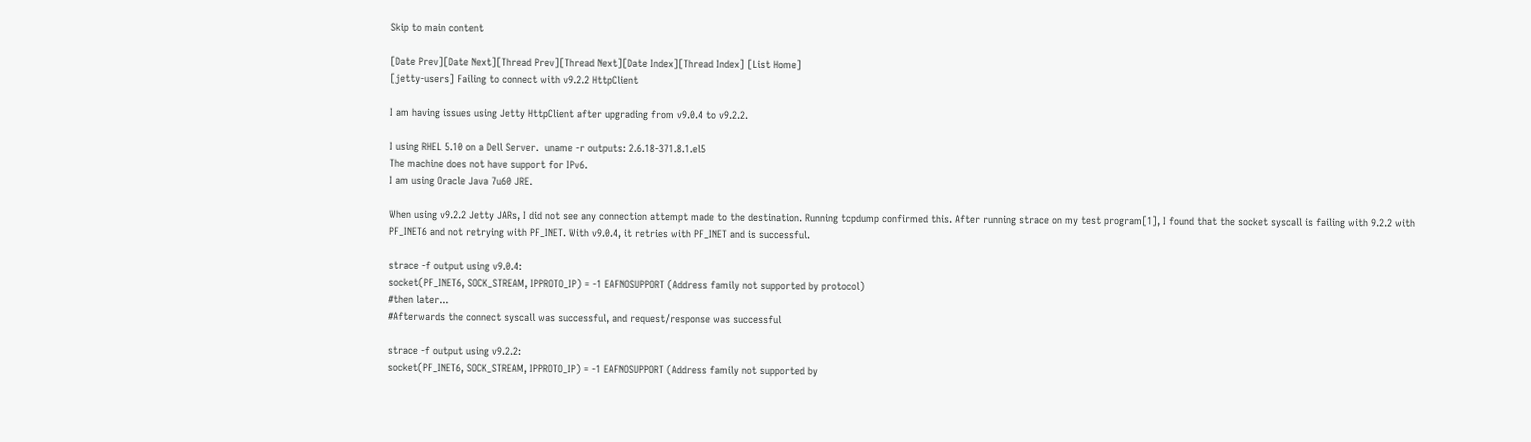Skip to main content

[Date Prev][Date Next][Thread Prev][Thread Next][Date Index][Thread Index] [List Home]
[jetty-users] Failing to connect with v9.2.2 HttpClient

I am having issues using Jetty HttpClient after upgrading from v9.0.4 to v9.2.2.

I using RHEL 5.10 on a Dell Server.  uname -r outputs: 2.6.18-371.8.1.el5
The machine does not have support for IPv6.
I am using Oracle Java 7u60 JRE.

When using v9.2.2 Jetty JARs, I did not see any connection attempt made to the destination. Running tcpdump confirmed this. After running strace on my test program[1], I found that the socket syscall is failing with 9.2.2 with PF_INET6 and not retrying with PF_INET. With v9.0.4, it retries with PF_INET and is successful.

strace -f output using v9.0.4:
socket(PF_INET6, SOCK_STREAM, IPPROTO_IP) = -1 EAFNOSUPPORT (Address family not supported by protocol)
#then later...
#Afterwards the connect syscall was successful, and request/response was successful

strace -f output using v9.2.2:
socket(PF_INET6, SOCK_STREAM, IPPROTO_IP) = -1 EAFNOSUPPORT (Address family not supported by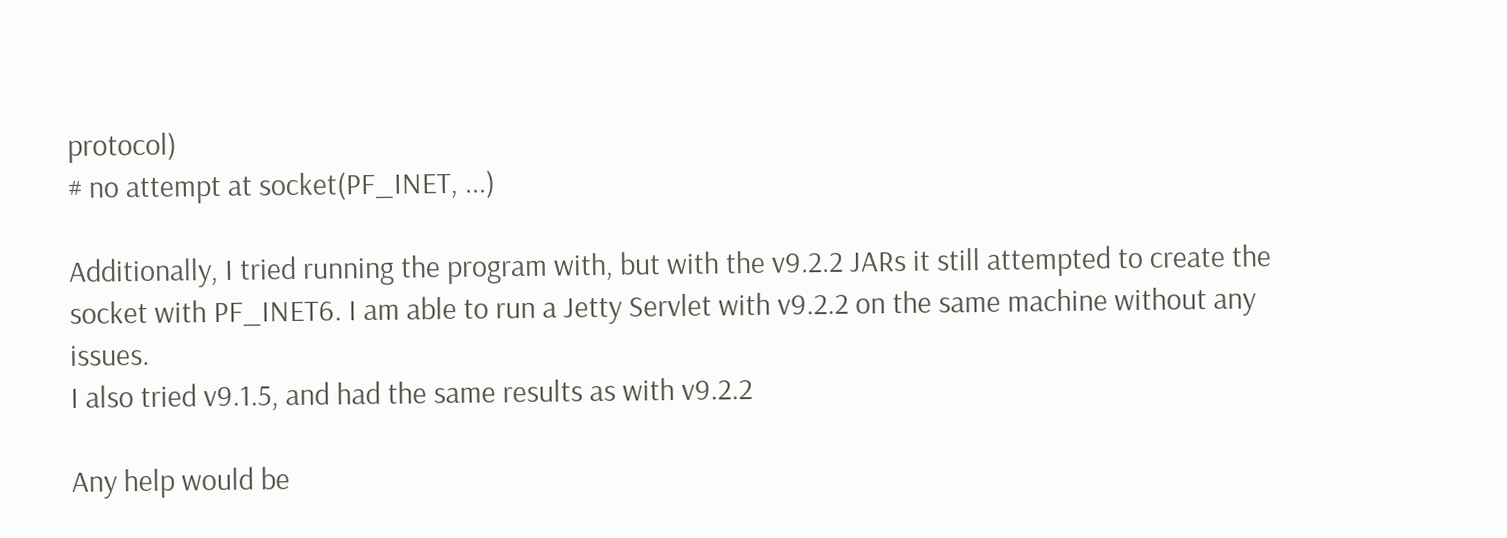protocol)
# no attempt at socket(PF_INET, ...)

Additionally, I tried running the program with, but with the v9.2.2 JARs it still attempted to create the socket with PF_INET6. I am able to run a Jetty Servlet with v9.2.2 on the same machine without any issues.
I also tried v9.1.5, and had the same results as with v9.2.2

Any help would be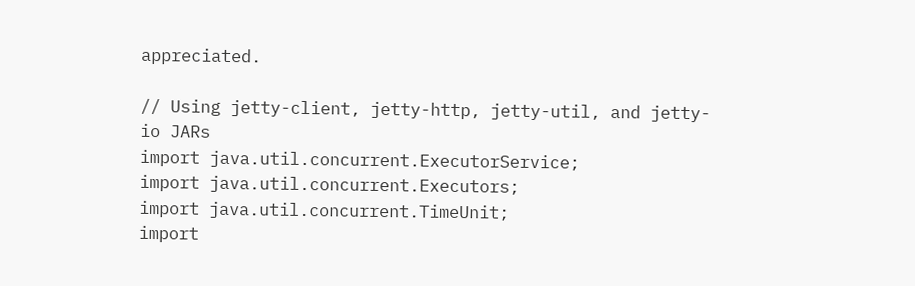appreciated.

// Using jetty-client, jetty-http, jetty-util, and jetty-io JARs
import java.util.concurrent.ExecutorService;
import java.util.concurrent.Executors;
import java.util.concurrent.TimeUnit;
import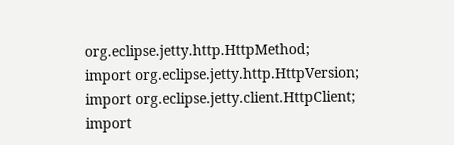org.eclipse.jetty.http.HttpMethod;
import org.eclipse.jetty.http.HttpVersion;
import org.eclipse.jetty.client.HttpClient;
import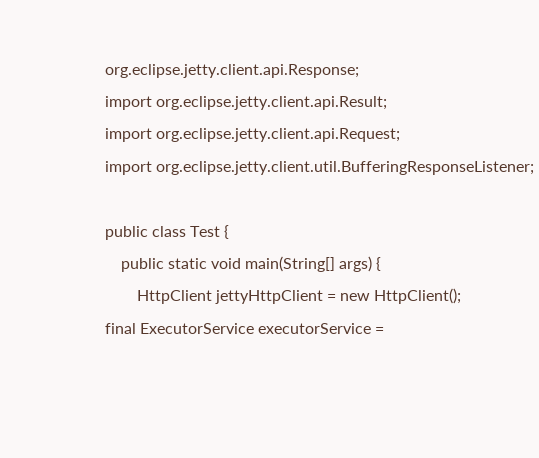org.eclipse.jetty.client.api.Response;
import org.eclipse.jetty.client.api.Result;
import org.eclipse.jetty.client.api.Request;
import org.eclipse.jetty.client.util.BufferingResponseListener;

public class Test {
    public static void main(String[] args) {
        HttpClient jettyHttpClient = new HttpClient();
final ExecutorService executorService =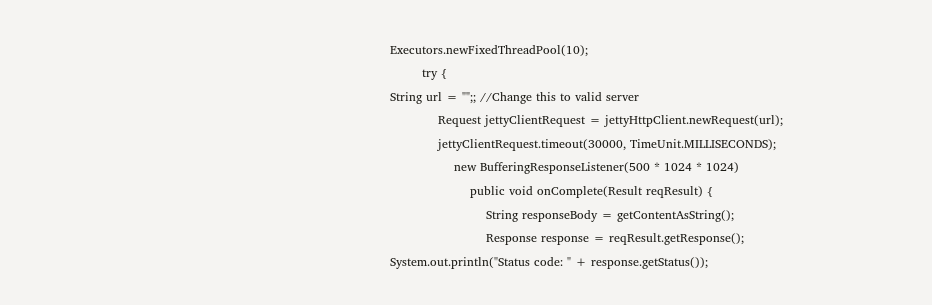Executors.newFixedThreadPool(10);
        try {
String url = "";; //Change this to valid server
            Request jettyClientRequest = jettyHttpClient.newRequest(url);
            jettyClientRequest.timeout(30000, TimeUnit.MILLISECONDS);
                new BufferingResponseListener(500 * 1024 * 1024)
                    public void onComplete(Result reqResult) {
                        String responseBody = getContentAsString();
                        Response response = reqResult.getResponse();
System.out.println("Status code: " + response.getStatus());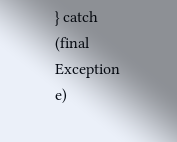} catch (final Exception e)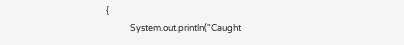{
            System.out.println("Caught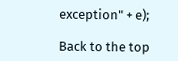exception" + e);

Back to the top